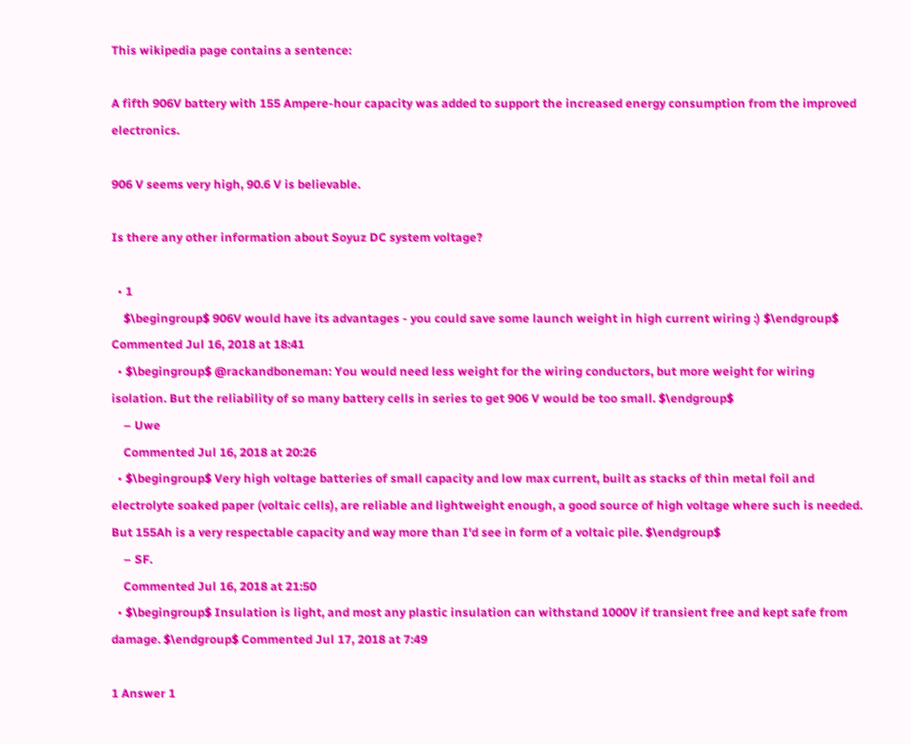This wikipedia page contains a sentence:

A fifth 906V battery with 155 Ampere-hour capacity was added to support the increased energy consumption from the improved electronics.

906 V seems very high, 90.6 V is believable.

Is there any other information about Soyuz DC system voltage?

  • 1
    $\begingroup$ 906V would have its advantages - you could save some launch weight in high current wiring :) $\endgroup$ Commented Jul 16, 2018 at 18:41
  • $\begingroup$ @rackandboneman: You would need less weight for the wiring conductors, but more weight for wiring isolation. But the reliability of so many battery cells in series to get 906 V would be too small. $\endgroup$
    – Uwe
    Commented Jul 16, 2018 at 20:26
  • $\begingroup$ Very high voltage batteries of small capacity and low max current, built as stacks of thin metal foil and electrolyte soaked paper (voltaic cells), are reliable and lightweight enough, a good source of high voltage where such is needed. But 155Ah is a very respectable capacity and way more than I'd see in form of a voltaic pile. $\endgroup$
    – SF.
    Commented Jul 16, 2018 at 21:50
  • $\begingroup$ Insulation is light, and most any plastic insulation can withstand 1000V if transient free and kept safe from damage. $\endgroup$ Commented Jul 17, 2018 at 7:49

1 Answer 1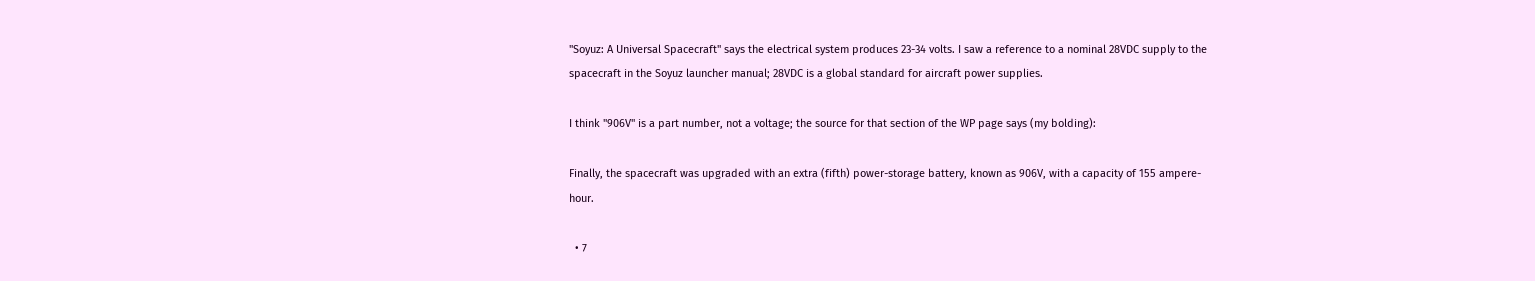"Soyuz: A Universal Spacecraft" says the electrical system produces 23-34 volts. I saw a reference to a nominal 28VDC supply to the spacecraft in the Soyuz launcher manual; 28VDC is a global standard for aircraft power supplies.

I think "906V" is a part number, not a voltage; the source for that section of the WP page says (my bolding):

Finally, the spacecraft was upgraded with an extra (fifth) power-storage battery, known as 906V, with a capacity of 155 ampere-hour.

  • 7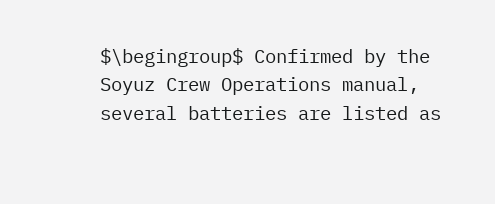$\begingroup$ Confirmed by the Soyuz Crew Operations manual, several batteries are listed as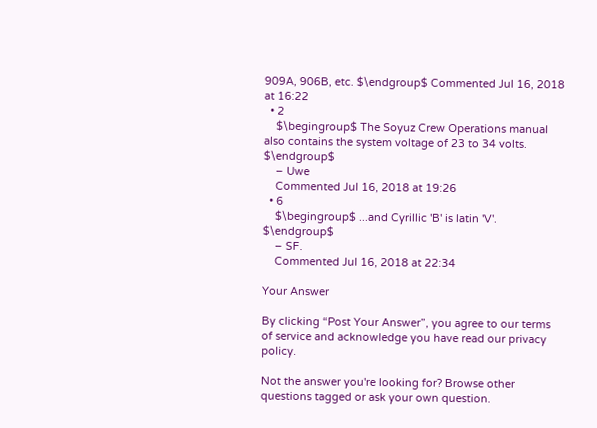909A, 906B, etc. $\endgroup$ Commented Jul 16, 2018 at 16:22
  • 2
    $\begingroup$ The Soyuz Crew Operations manual also contains the system voltage of 23 to 34 volts. $\endgroup$
    – Uwe
    Commented Jul 16, 2018 at 19:26
  • 6
    $\begingroup$ ...and Cyrillic 'B' is latin 'V'. $\endgroup$
    – SF.
    Commented Jul 16, 2018 at 22:34

Your Answer

By clicking “Post Your Answer”, you agree to our terms of service and acknowledge you have read our privacy policy.

Not the answer you're looking for? Browse other questions tagged or ask your own question.